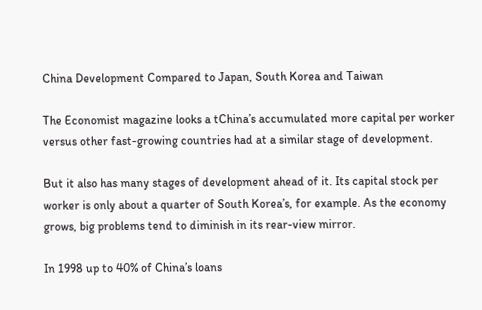China Development Compared to Japan, South Korea and Taiwan

The Economist magazine looks a tChina’s accumulated more capital per worker versus other fast-growing countries had at a similar stage of development.

But it also has many stages of development ahead of it. Its capital stock per worker is only about a quarter of South Korea’s, for example. As the economy grows, big problems tend to diminish in its rear-view mirror.

In 1998 up to 40% of China’s loans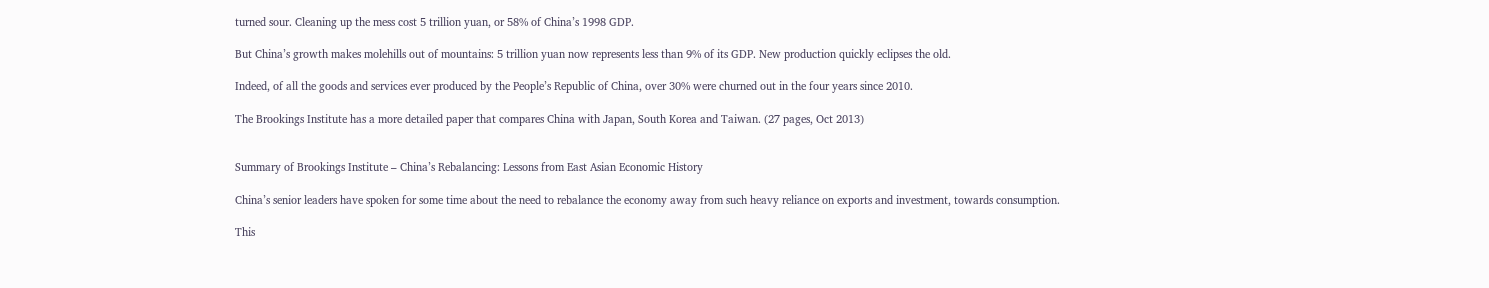turned sour. Cleaning up the mess cost 5 trillion yuan, or 58% of China’s 1998 GDP.

But China’s growth makes molehills out of mountains: 5 trillion yuan now represents less than 9% of its GDP. New production quickly eclipses the old.

Indeed, of all the goods and services ever produced by the People’s Republic of China, over 30% were churned out in the four years since 2010.

The Brookings Institute has a more detailed paper that compares China with Japan, South Korea and Taiwan. (27 pages, Oct 2013)


Summary of Brookings Institute – China’s Rebalancing: Lessons from East Asian Economic History

China’s senior leaders have spoken for some time about the need to rebalance the economy away from such heavy reliance on exports and investment, towards consumption.

This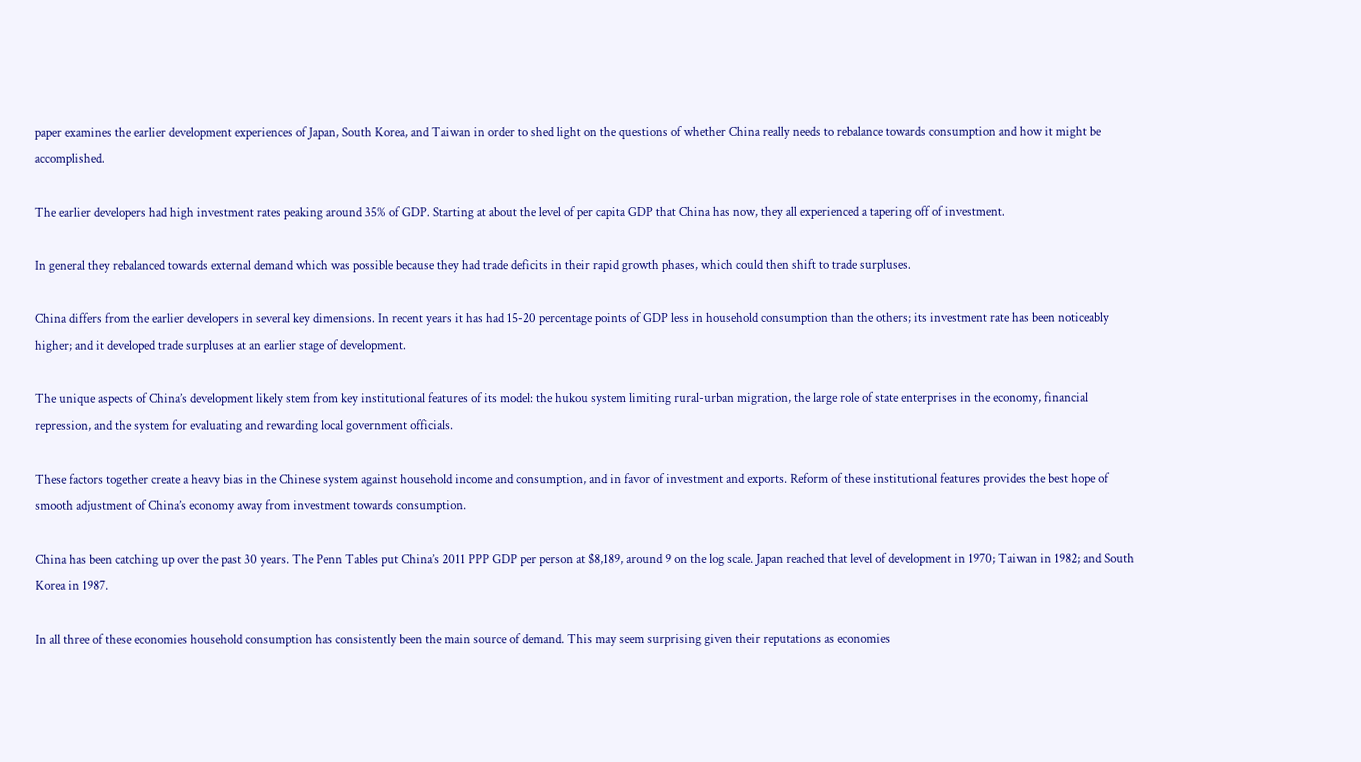paper examines the earlier development experiences of Japan, South Korea, and Taiwan in order to shed light on the questions of whether China really needs to rebalance towards consumption and how it might be accomplished.

The earlier developers had high investment rates peaking around 35% of GDP. Starting at about the level of per capita GDP that China has now, they all experienced a tapering off of investment.

In general they rebalanced towards external demand which was possible because they had trade deficits in their rapid growth phases, which could then shift to trade surpluses.

China differs from the earlier developers in several key dimensions. In recent years it has had 15-20 percentage points of GDP less in household consumption than the others; its investment rate has been noticeably higher; and it developed trade surpluses at an earlier stage of development.

The unique aspects of China’s development likely stem from key institutional features of its model: the hukou system limiting rural-urban migration, the large role of state enterprises in the economy, financial repression, and the system for evaluating and rewarding local government officials.

These factors together create a heavy bias in the Chinese system against household income and consumption, and in favor of investment and exports. Reform of these institutional features provides the best hope of smooth adjustment of China’s economy away from investment towards consumption.

China has been catching up over the past 30 years. The Penn Tables put China’s 2011 PPP GDP per person at $8,189, around 9 on the log scale. Japan reached that level of development in 1970; Taiwan in 1982; and South Korea in 1987.

In all three of these economies household consumption has consistently been the main source of demand. This may seem surprising given their reputations as economies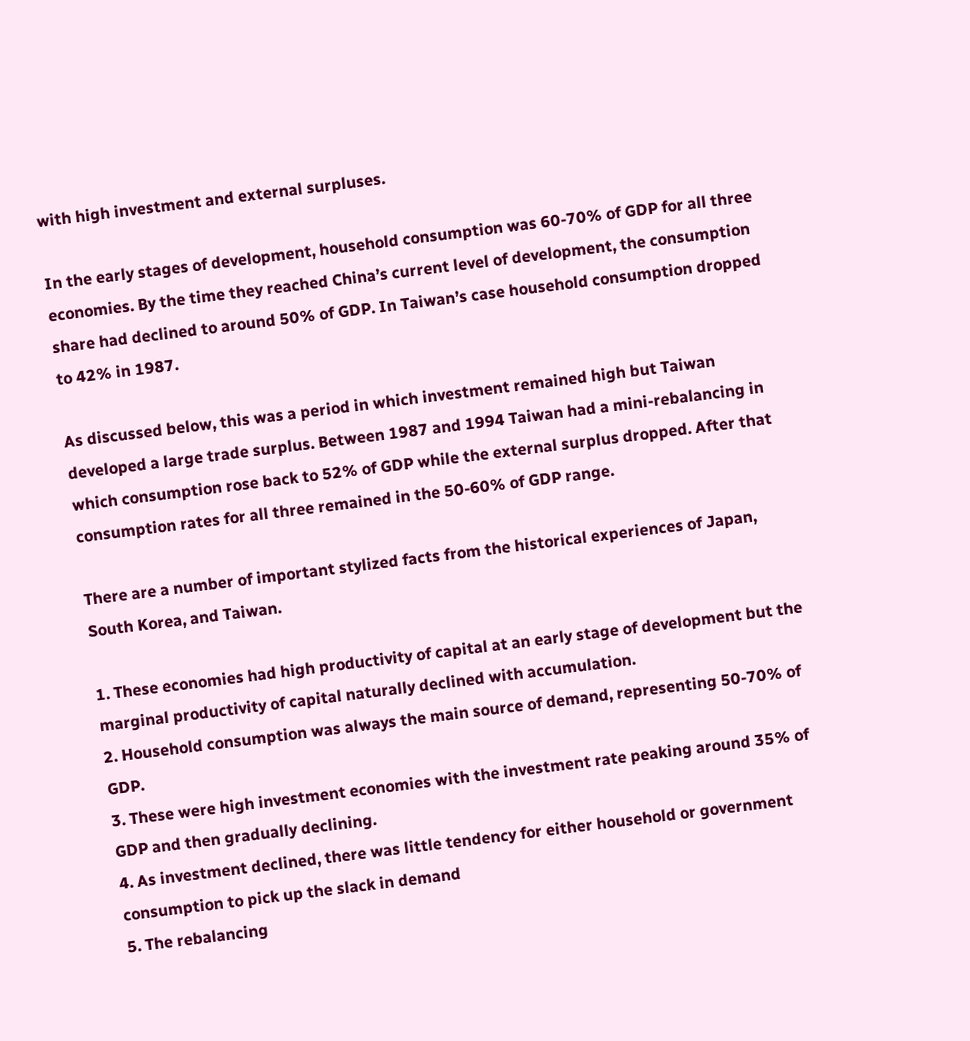with high investment and external surpluses.

In the early stages of development, household consumption was 60-70% of GDP for all three economies. By the time they reached China’s current level of development, the consumption share had declined to around 50% of GDP. In Taiwan’s case household consumption dropped to 42% in 1987.

As discussed below, this was a period in which investment remained high but Taiwan developed a large trade surplus. Between 1987 and 1994 Taiwan had a mini-rebalancing in which consumption rose back to 52% of GDP while the external surplus dropped. After that consumption rates for all three remained in the 50-60% of GDP range.

There are a number of important stylized facts from the historical experiences of Japan, South Korea, and Taiwan.

1. These economies had high productivity of capital at an early stage of development but the marginal productivity of capital naturally declined with accumulation.
2. Household consumption was always the main source of demand, representing 50-70% of GDP.
3. These were high investment economies with the investment rate peaking around 35% of GDP and then gradually declining.
4. As investment declined, there was little tendency for either household or government consumption to pick up the slack in demand
5. The rebalancing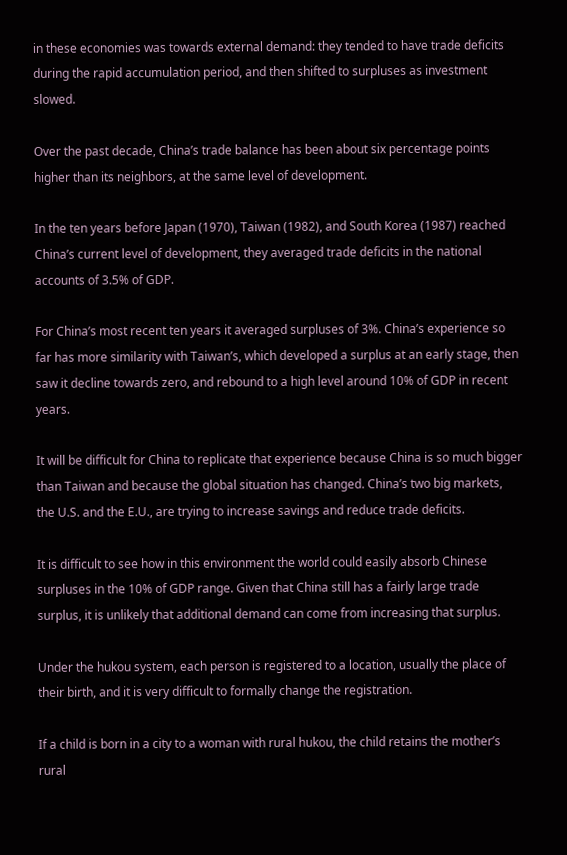in these economies was towards external demand: they tended to have trade deficits during the rapid accumulation period, and then shifted to surpluses as investment slowed.

Over the past decade, China’s trade balance has been about six percentage points higher than its neighbors, at the same level of development.

In the ten years before Japan (1970), Taiwan (1982), and South Korea (1987) reached China’s current level of development, they averaged trade deficits in the national accounts of 3.5% of GDP.

For China’s most recent ten years it averaged surpluses of 3%. China’s experience so far has more similarity with Taiwan’s, which developed a surplus at an early stage, then saw it decline towards zero, and rebound to a high level around 10% of GDP in recent years.

It will be difficult for China to replicate that experience because China is so much bigger than Taiwan and because the global situation has changed. China’s two big markets, the U.S. and the E.U., are trying to increase savings and reduce trade deficits.

It is difficult to see how in this environment the world could easily absorb Chinese surpluses in the 10% of GDP range. Given that China still has a fairly large trade surplus, it is unlikely that additional demand can come from increasing that surplus.

Under the hukou system, each person is registered to a location, usually the place of their birth, and it is very difficult to formally change the registration.

If a child is born in a city to a woman with rural hukou, the child retains the mother’s rural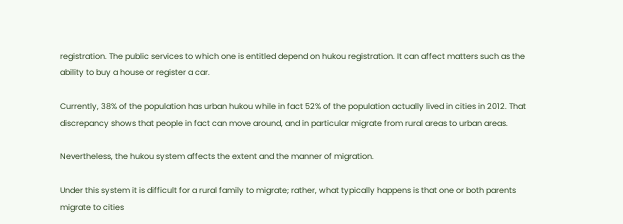registration. The public services to which one is entitled depend on hukou registration. It can affect matters such as the ability to buy a house or register a car.

Currently, 38% of the population has urban hukou while in fact 52% of the population actually lived in cities in 2012. That discrepancy shows that people in fact can move around, and in particular migrate from rural areas to urban areas.

Nevertheless, the hukou system affects the extent and the manner of migration.

Under this system it is difficult for a rural family to migrate; rather, what typically happens is that one or both parents migrate to cities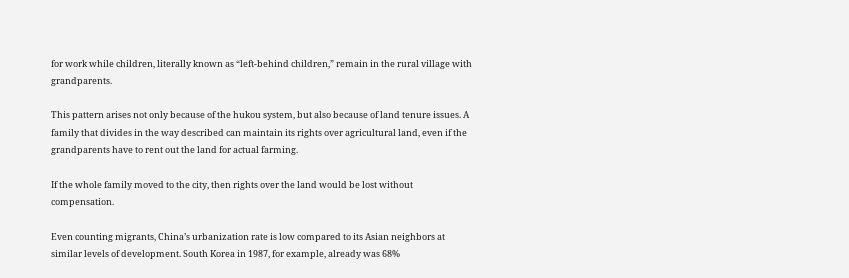for work while children, literally known as “left-behind children,” remain in the rural village with grandparents.

This pattern arises not only because of the hukou system, but also because of land tenure issues. A family that divides in the way described can maintain its rights over agricultural land, even if the grandparents have to rent out the land for actual farming.

If the whole family moved to the city, then rights over the land would be lost without compensation.

Even counting migrants, China’s urbanization rate is low compared to its Asian neighbors at similar levels of development. South Korea in 1987, for example, already was 68%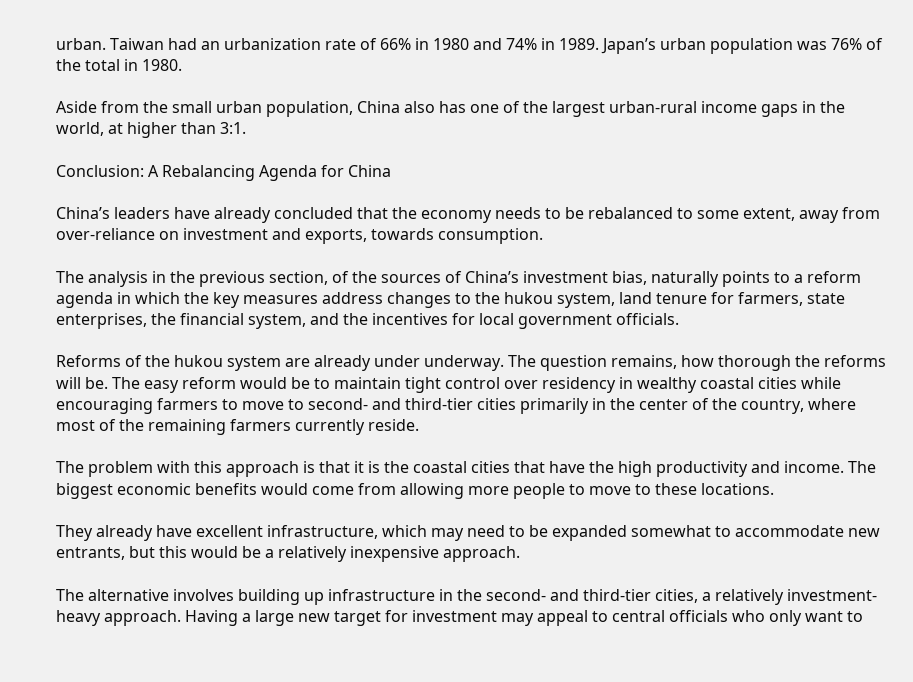urban. Taiwan had an urbanization rate of 66% in 1980 and 74% in 1989. Japan’s urban population was 76% of the total in 1980.

Aside from the small urban population, China also has one of the largest urban-rural income gaps in the world, at higher than 3:1.

Conclusion: A Rebalancing Agenda for China

China’s leaders have already concluded that the economy needs to be rebalanced to some extent, away from over-reliance on investment and exports, towards consumption.

The analysis in the previous section, of the sources of China’s investment bias, naturally points to a reform agenda in which the key measures address changes to the hukou system, land tenure for farmers, state enterprises, the financial system, and the incentives for local government officials.

Reforms of the hukou system are already under underway. The question remains, how thorough the reforms will be. The easy reform would be to maintain tight control over residency in wealthy coastal cities while encouraging farmers to move to second- and third-tier cities primarily in the center of the country, where most of the remaining farmers currently reside.

The problem with this approach is that it is the coastal cities that have the high productivity and income. The biggest economic benefits would come from allowing more people to move to these locations.

They already have excellent infrastructure, which may need to be expanded somewhat to accommodate new entrants, but this would be a relatively inexpensive approach.

The alternative involves building up infrastructure in the second- and third-tier cities, a relatively investment-heavy approach. Having a large new target for investment may appeal to central officials who only want to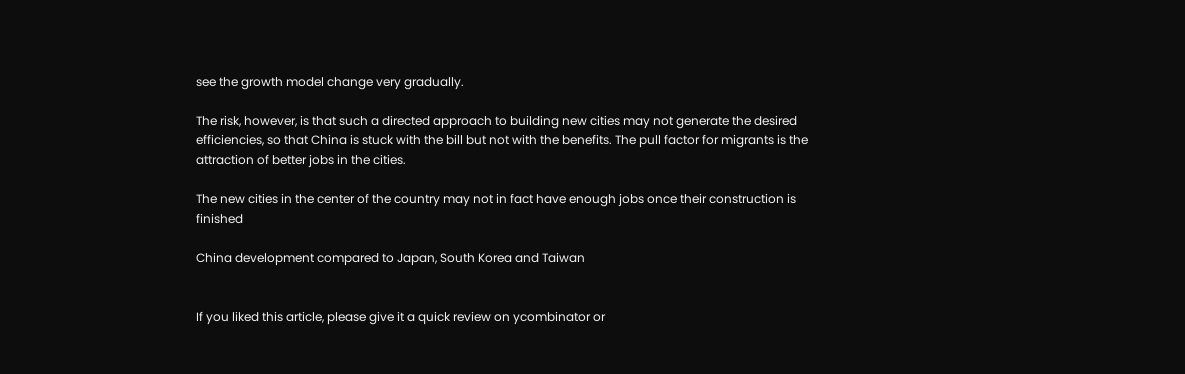see the growth model change very gradually.

The risk, however, is that such a directed approach to building new cities may not generate the desired efficiencies, so that China is stuck with the bill but not with the benefits. The pull factor for migrants is the attraction of better jobs in the cities.

The new cities in the center of the country may not in fact have enough jobs once their construction is finished

China development compared to Japan, South Korea and Taiwan


If you liked this article, please give it a quick review on ycombinator or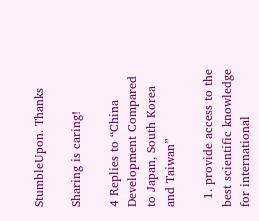StumbleUpon. Thanks

Sharing is caring!

4 Replies to “China Development Compared to Japan, South Korea and Taiwan”

  1. provide access to the best scientific knowledge for international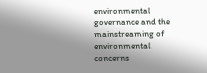environmental governance and the mainstreaming of environmental concerns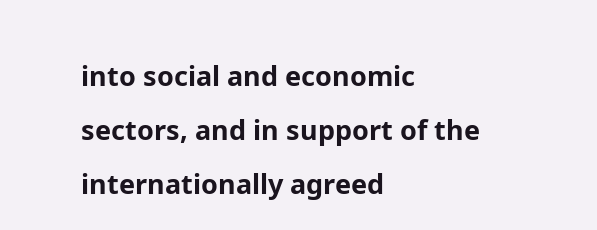into social and economic sectors, and in support of the internationally agreed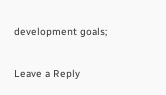development goals;

Leave a Reply